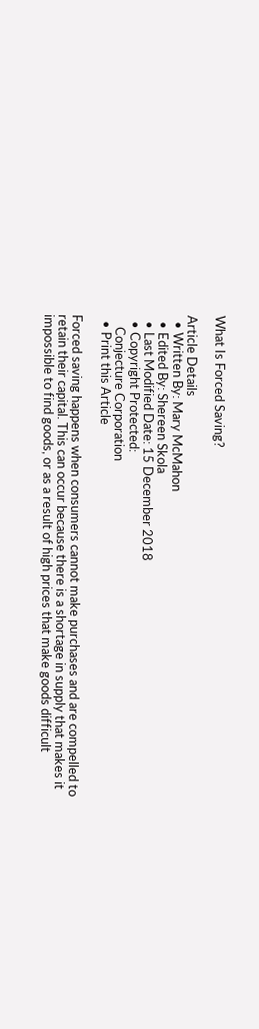What Is Forced Saving?

Article Details
  • Written By: Mary McMahon
  • Edited By: Shereen Skola
  • Last Modified Date: 15 December 2018
  • Copyright Protected:
    Conjecture Corporation
  • Print this Article

Forced saving happens when consumers cannot make purchases and are compelled to retain their capital. This can occur because there is a shortage in supply that makes it impossible to find goods, or as a result of high prices that make goods difficult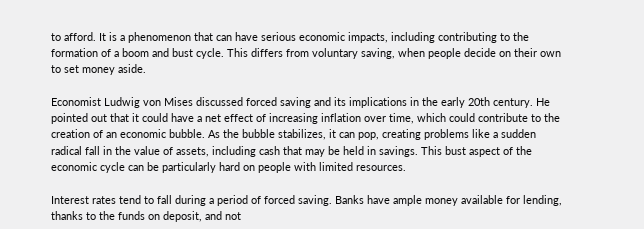to afford. It is a phenomenon that can have serious economic impacts, including contributing to the formation of a boom and bust cycle. This differs from voluntary saving, when people decide on their own to set money aside.

Economist Ludwig von Mises discussed forced saving and its implications in the early 20th century. He pointed out that it could have a net effect of increasing inflation over time, which could contribute to the creation of an economic bubble. As the bubble stabilizes, it can pop, creating problems like a sudden radical fall in the value of assets, including cash that may be held in savings. This bust aspect of the economic cycle can be particularly hard on people with limited resources.

Interest rates tend to fall during a period of forced saving. Banks have ample money available for lending, thanks to the funds on deposit, and not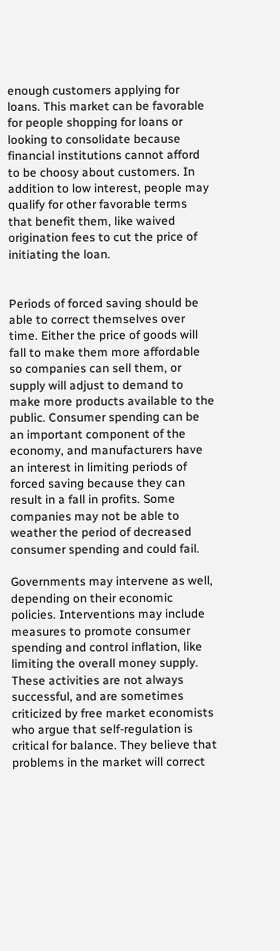enough customers applying for loans. This market can be favorable for people shopping for loans or looking to consolidate because financial institutions cannot afford to be choosy about customers. In addition to low interest, people may qualify for other favorable terms that benefit them, like waived origination fees to cut the price of initiating the loan.


Periods of forced saving should be able to correct themselves over time. Either the price of goods will fall to make them more affordable so companies can sell them, or supply will adjust to demand to make more products available to the public. Consumer spending can be an important component of the economy, and manufacturers have an interest in limiting periods of forced saving because they can result in a fall in profits. Some companies may not be able to weather the period of decreased consumer spending and could fail.

Governments may intervene as well, depending on their economic policies. Interventions may include measures to promote consumer spending and control inflation, like limiting the overall money supply. These activities are not always successful, and are sometimes criticized by free market economists who argue that self-regulation is critical for balance. They believe that problems in the market will correct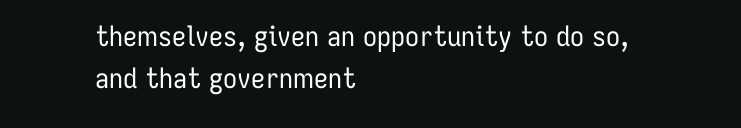themselves, given an opportunity to do so, and that government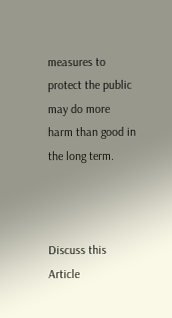measures to protect the public may do more harm than good in the long term.



Discuss this Article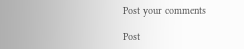Post your comments

Post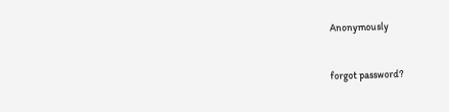Anonymously


forgot password?